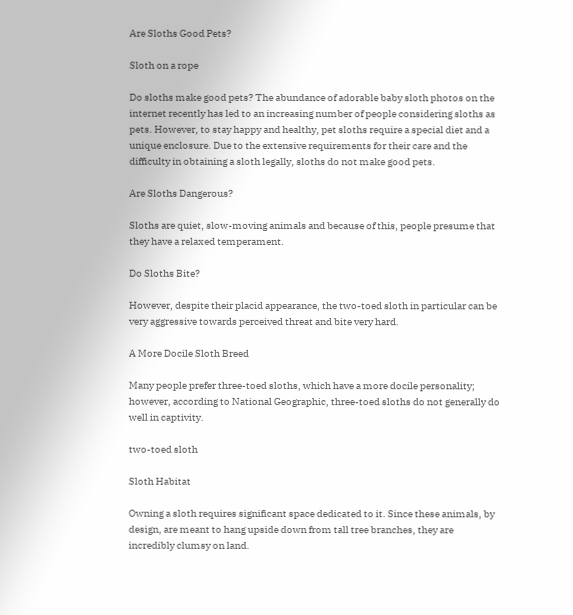Are Sloths Good Pets?

Sloth on a rope

Do sloths make good pets? The abundance of adorable baby sloth photos on the internet recently has led to an increasing number of people considering sloths as pets. However, to stay happy and healthy, pet sloths require a special diet and a unique enclosure. Due to the extensive requirements for their care and the difficulty in obtaining a sloth legally, sloths do not make good pets.

Are Sloths Dangerous?

Sloths are quiet, slow-moving animals and because of this, people presume that they have a relaxed temperament.

Do Sloths Bite?

However, despite their placid appearance, the two-toed sloth in particular can be very aggressive towards perceived threat and bite very hard.

A More Docile Sloth Breed

Many people prefer three-toed sloths, which have a more docile personality; however, according to National Geographic, three-toed sloths do not generally do well in captivity.

two-toed sloth

Sloth Habitat

Owning a sloth requires significant space dedicated to it. Since these animals, by design, are meant to hang upside down from tall tree branches, they are incredibly clumsy on land.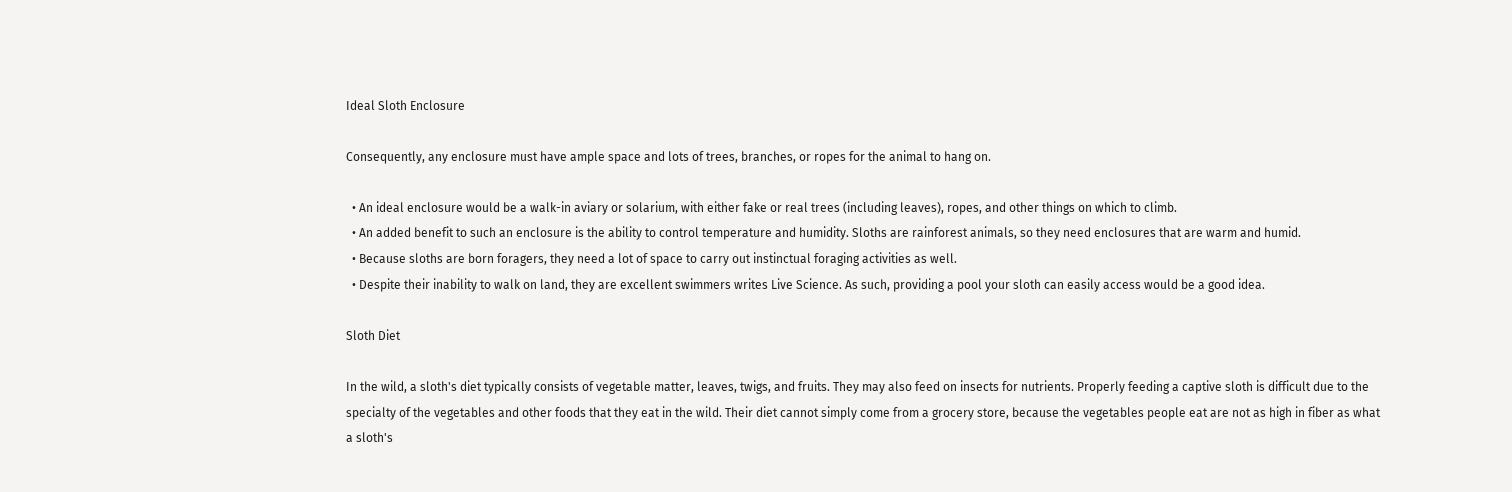Ideal Sloth Enclosure

Consequently, any enclosure must have ample space and lots of trees, branches, or ropes for the animal to hang on.

  • An ideal enclosure would be a walk-in aviary or solarium, with either fake or real trees (including leaves), ropes, and other things on which to climb.
  • An added benefit to such an enclosure is the ability to control temperature and humidity. Sloths are rainforest animals, so they need enclosures that are warm and humid.
  • Because sloths are born foragers, they need a lot of space to carry out instinctual foraging activities as well.
  • Despite their inability to walk on land, they are excellent swimmers writes Live Science. As such, providing a pool your sloth can easily access would be a good idea.

Sloth Diet

In the wild, a sloth's diet typically consists of vegetable matter, leaves, twigs, and fruits. They may also feed on insects for nutrients. Properly feeding a captive sloth is difficult due to the specialty of the vegetables and other foods that they eat in the wild. Their diet cannot simply come from a grocery store, because the vegetables people eat are not as high in fiber as what a sloth's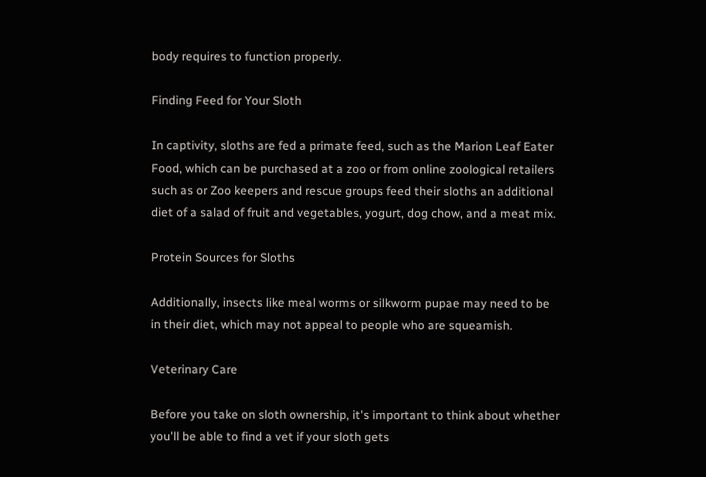body requires to function properly.

Finding Feed for Your Sloth

In captivity, sloths are fed a primate feed, such as the Marion Leaf Eater Food, which can be purchased at a zoo or from online zoological retailers such as or Zoo keepers and rescue groups feed their sloths an additional diet of a salad of fruit and vegetables, yogurt, dog chow, and a meat mix.

Protein Sources for Sloths

Additionally, insects like meal worms or silkworm pupae may need to be in their diet, which may not appeal to people who are squeamish.

Veterinary Care

Before you take on sloth ownership, it's important to think about whether you'll be able to find a vet if your sloth gets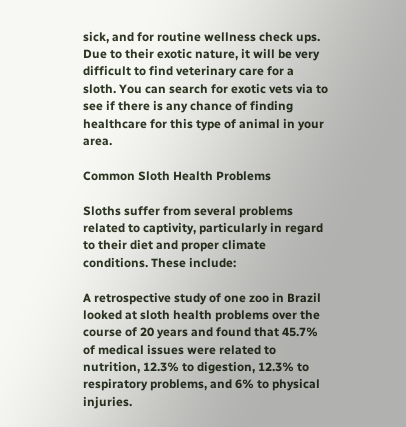sick, and for routine wellness check ups. Due to their exotic nature, it will be very difficult to find veterinary care for a sloth. You can search for exotic vets via to see if there is any chance of finding healthcare for this type of animal in your area.

Common Sloth Health Problems

Sloths suffer from several problems related to captivity, particularly in regard to their diet and proper climate conditions. These include:

A retrospective study of one zoo in Brazil looked at sloth health problems over the course of 20 years and found that 45.7% of medical issues were related to nutrition, 12.3% to digestion, 12.3% to respiratory problems, and 6% to physical injuries.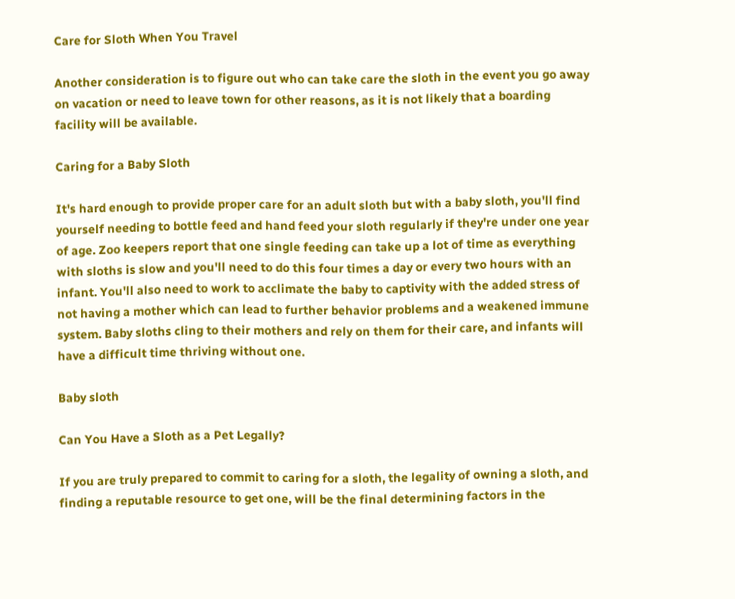Care for Sloth When You Travel

Another consideration is to figure out who can take care the sloth in the event you go away on vacation or need to leave town for other reasons, as it is not likely that a boarding facility will be available.

Caring for a Baby Sloth

It's hard enough to provide proper care for an adult sloth but with a baby sloth, you'll find yourself needing to bottle feed and hand feed your sloth regularly if they're under one year of age. Zoo keepers report that one single feeding can take up a lot of time as everything with sloths is slow and you'll need to do this four times a day or every two hours with an infant. You'll also need to work to acclimate the baby to captivity with the added stress of not having a mother which can lead to further behavior problems and a weakened immune system. Baby sloths cling to their mothers and rely on them for their care, and infants will have a difficult time thriving without one.

Baby sloth

Can You Have a Sloth as a Pet Legally?

If you are truly prepared to commit to caring for a sloth, the legality of owning a sloth, and finding a reputable resource to get one, will be the final determining factors in the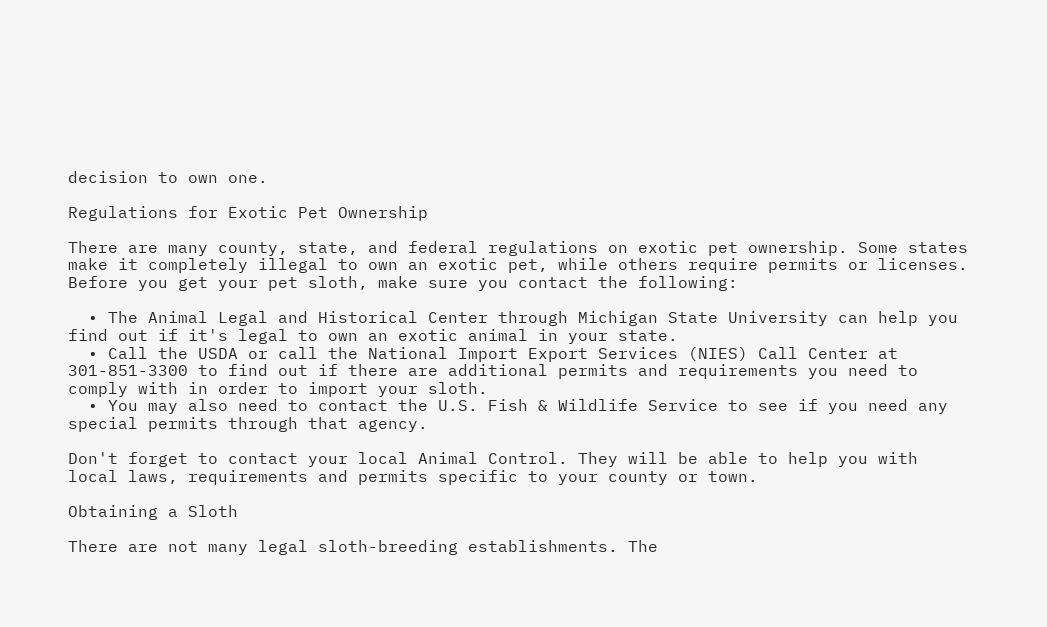decision to own one.

Regulations for Exotic Pet Ownership

There are many county, state, and federal regulations on exotic pet ownership. Some states make it completely illegal to own an exotic pet, while others require permits or licenses. Before you get your pet sloth, make sure you contact the following:

  • The Animal Legal and Historical Center through Michigan State University can help you find out if it's legal to own an exotic animal in your state.
  • Call the USDA or call the National Import Export Services (NIES) Call Center at 301-851-3300 to find out if there are additional permits and requirements you need to comply with in order to import your sloth.
  • You may also need to contact the U.S. Fish & Wildlife Service to see if you need any special permits through that agency.

Don't forget to contact your local Animal Control. They will be able to help you with local laws, requirements and permits specific to your county or town.

Obtaining a Sloth

There are not many legal sloth-breeding establishments. The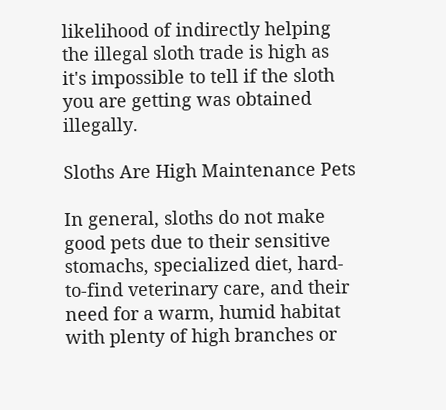likelihood of indirectly helping the illegal sloth trade is high as it's impossible to tell if the sloth you are getting was obtained illegally.

Sloths Are High Maintenance Pets

In general, sloths do not make good pets due to their sensitive stomachs, specialized diet, hard-to-find veterinary care, and their need for a warm, humid habitat with plenty of high branches or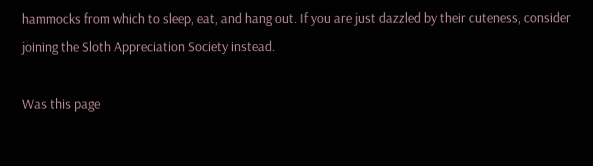hammocks from which to sleep, eat, and hang out. If you are just dazzled by their cuteness, consider joining the Sloth Appreciation Society instead.

Was this page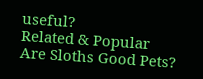useful?
Related & Popular
Are Sloths Good Pets?